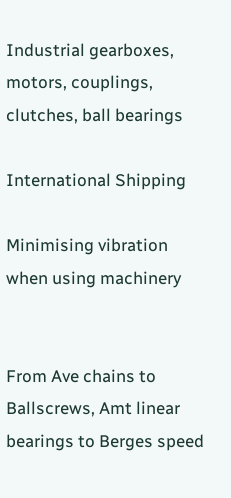Industrial gearboxes, motors, couplings, clutches, ball bearings

International Shipping

Minimising vibration when using machinery


From Ave chains to Ballscrews, Amt linear bearings to Berges speed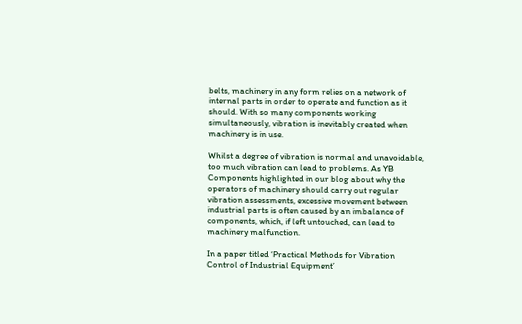belts, machinery in any form relies on a network of internal parts in order to operate and function as it should. With so many components working simultaneously, vibration is inevitably created when machinery is in use.

Whilst a degree of vibration is normal and unavoidable, too much vibration can lead to problems. As YB Components highlighted in our blog about why the operators of machinery should carry out regular vibration assessments, excessive movement between industrial parts is often caused by an imbalance of components, which, if left untouched, can lead to machinery malfunction.

In a paper titled ‘Practical Methods for Vibration Control of Industrial Equipment’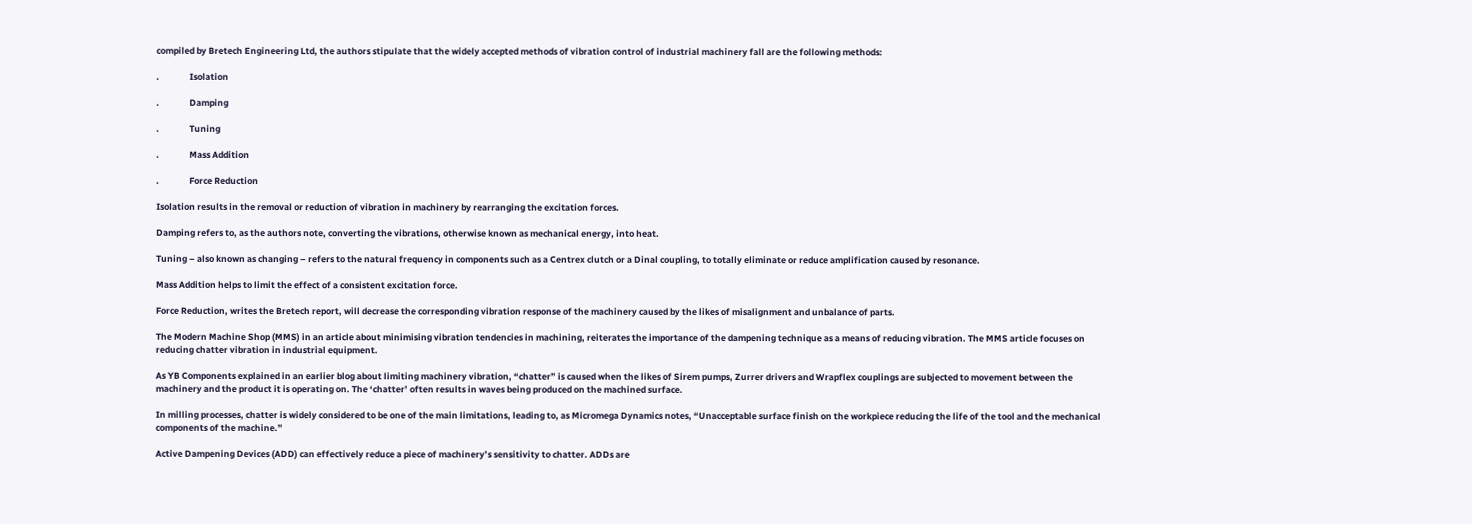compiled by Bretech Engineering Ltd, the authors stipulate that the widely accepted methods of vibration control of industrial machinery fall are the following methods:

.               Isolation

.               Damping

.               Tuning

.               Mass Addition

.               Force Reduction

Isolation results in the removal or reduction of vibration in machinery by rearranging the excitation forces.

Damping refers to, as the authors note, converting the vibrations, otherwise known as mechanical energy, into heat.

Tuning – also known as changing – refers to the natural frequency in components such as a Centrex clutch or a Dinal coupling, to totally eliminate or reduce amplification caused by resonance.

Mass Addition helps to limit the effect of a consistent excitation force.

Force Reduction, writes the Bretech report, will decrease the corresponding vibration response of the machinery caused by the likes of misalignment and unbalance of parts.

The Modern Machine Shop (MMS) in an article about minimising vibration tendencies in machining, reiterates the importance of the dampening technique as a means of reducing vibration. The MMS article focuses on reducing chatter vibration in industrial equipment.

As YB Components explained in an earlier blog about limiting machinery vibration, “chatter” is caused when the likes of Sirem pumps, Zurrer drivers and Wrapflex couplings are subjected to movement between the machinery and the product it is operating on. The ‘chatter’ often results in waves being produced on the machined surface.

In milling processes, chatter is widely considered to be one of the main limitations, leading to, as Micromega Dynamics notes, “Unacceptable surface finish on the workpiece reducing the life of the tool and the mechanical components of the machine.”

Active Dampening Devices (ADD) can effectively reduce a piece of machinery’s sensitivity to chatter. ADDs are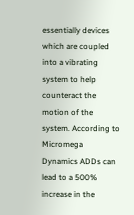essentially devices which are coupled into a vibrating system to help counteract the motion of the system. According to Micromega Dynamics ADDs can lead to a 500% increase in the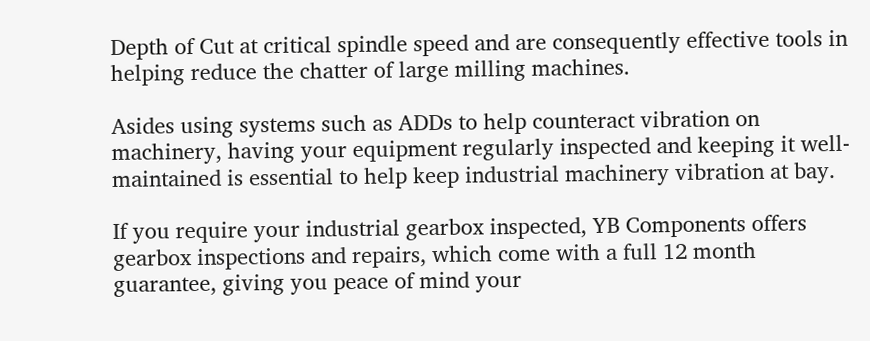Depth of Cut at critical spindle speed and are consequently effective tools in helping reduce the chatter of large milling machines.

Asides using systems such as ADDs to help counteract vibration on machinery, having your equipment regularly inspected and keeping it well-maintained is essential to help keep industrial machinery vibration at bay.

If you require your industrial gearbox inspected, YB Components offers gearbox inspections and repairs, which come with a full 12 month guarantee, giving you peace of mind your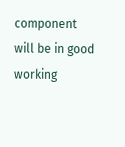component will be in good working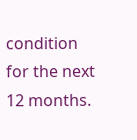condition for the next 12 months.